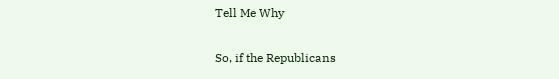Tell Me Why

So, if the Republicans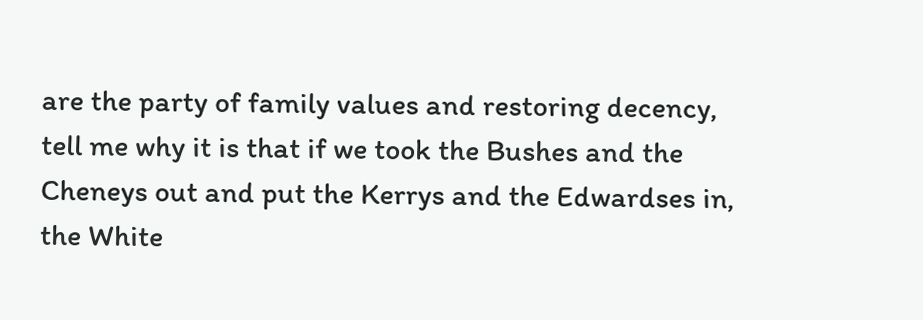are the party of family values and restoring decency, tell me why it is that if we took the Bushes and the Cheneys out and put the Kerrys and the Edwardses in, the White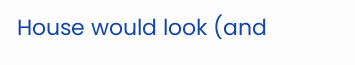House would look (and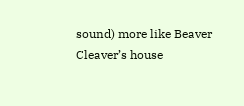sound) more like Beaver Cleaver’s house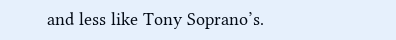and less like Tony Soprano’s.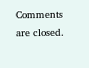Comments are closed.